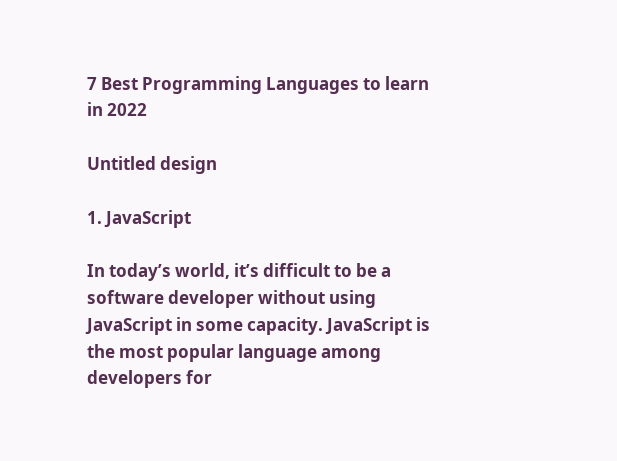7 Best Programming Languages to learn in 2022

Untitled design

1. JavaScript

In today’s world, it’s difficult to be a software developer without using JavaScript in some capacity. JavaScript is the most popular language among developers for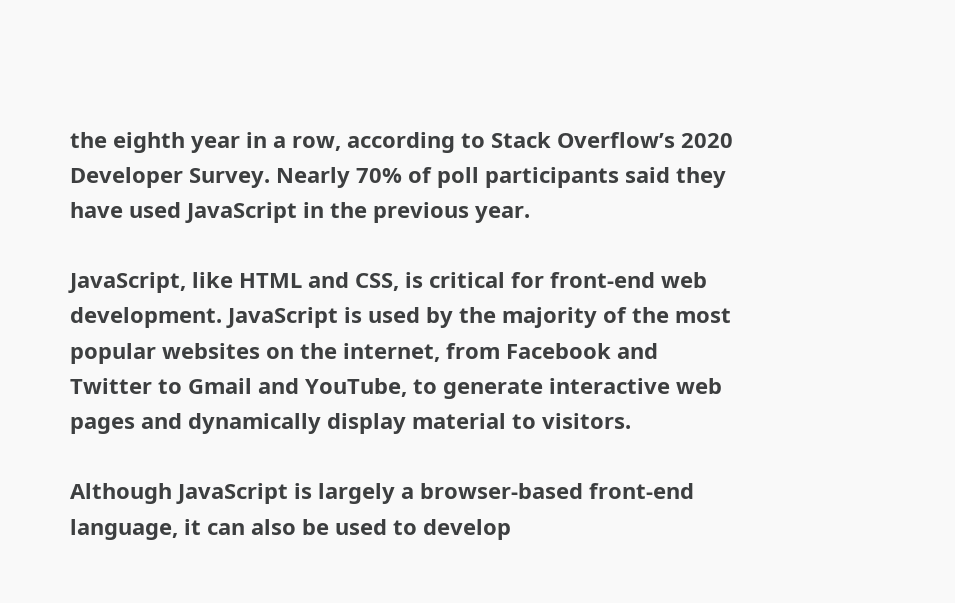the eighth year in a row, according to Stack Overflow’s 2020 Developer Survey. Nearly 70% of poll participants said they have used JavaScript in the previous year.

JavaScript, like HTML and CSS, is critical for front-end web development. JavaScript is used by the majority of the most popular websites on the internet, from Facebook and Twitter to Gmail and YouTube, to generate interactive web pages and dynamically display material to visitors.

Although JavaScript is largely a browser-based front-end language, it can also be used to develop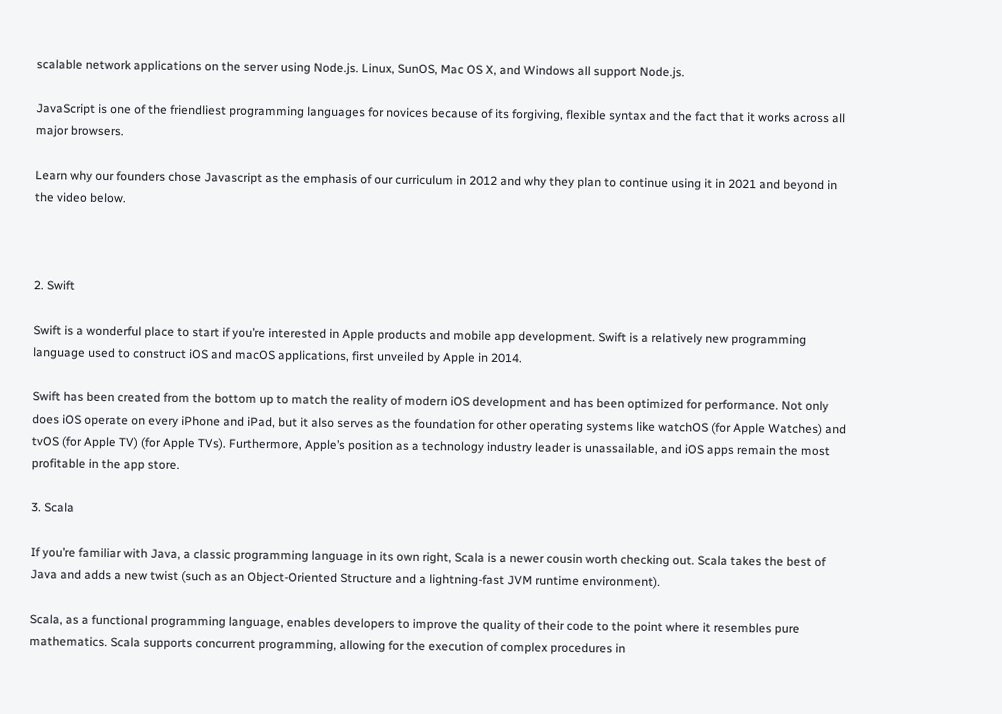scalable network applications on the server using Node.js. Linux, SunOS, Mac OS X, and Windows all support Node.js.

JavaScript is one of the friendliest programming languages for novices because of its forgiving, flexible syntax and the fact that it works across all major browsers.

Learn why our founders chose Javascript as the emphasis of our curriculum in 2012 and why they plan to continue using it in 2021 and beyond in the video below.



2. Swift

Swift is a wonderful place to start if you’re interested in Apple products and mobile app development. Swift is a relatively new programming language used to construct iOS and macOS applications, first unveiled by Apple in 2014.

Swift has been created from the bottom up to match the reality of modern iOS development and has been optimized for performance. Not only does iOS operate on every iPhone and iPad, but it also serves as the foundation for other operating systems like watchOS (for Apple Watches) and tvOS (for Apple TV) (for Apple TVs). Furthermore, Apple’s position as a technology industry leader is unassailable, and iOS apps remain the most profitable in the app store.

3. Scala

If you’re familiar with Java, a classic programming language in its own right, Scala is a newer cousin worth checking out. Scala takes the best of Java and adds a new twist (such as an Object-Oriented Structure and a lightning-fast JVM runtime environment).

Scala, as a functional programming language, enables developers to improve the quality of their code to the point where it resembles pure mathematics. Scala supports concurrent programming, allowing for the execution of complex procedures in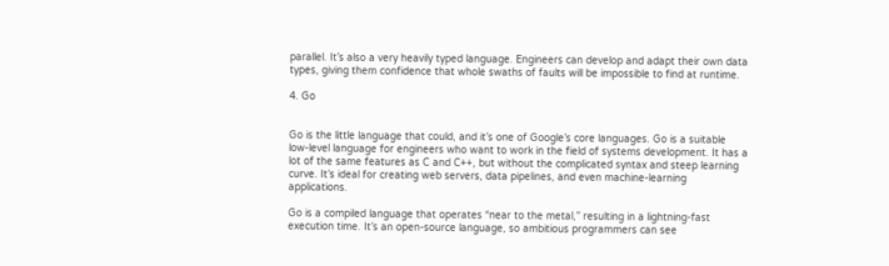parallel. It’s also a very heavily typed language. Engineers can develop and adapt their own data types, giving them confidence that whole swaths of faults will be impossible to find at runtime.

4. Go


Go is the little language that could, and it’s one of Google’s core languages. Go is a suitable low-level language for engineers who want to work in the field of systems development. It has a lot of the same features as C and C++, but without the complicated syntax and steep learning curve. It’s ideal for creating web servers, data pipelines, and even machine-learning applications.

Go is a compiled language that operates “near to the metal,” resulting in a lightning-fast execution time. It’s an open-source language, so ambitious programmers can see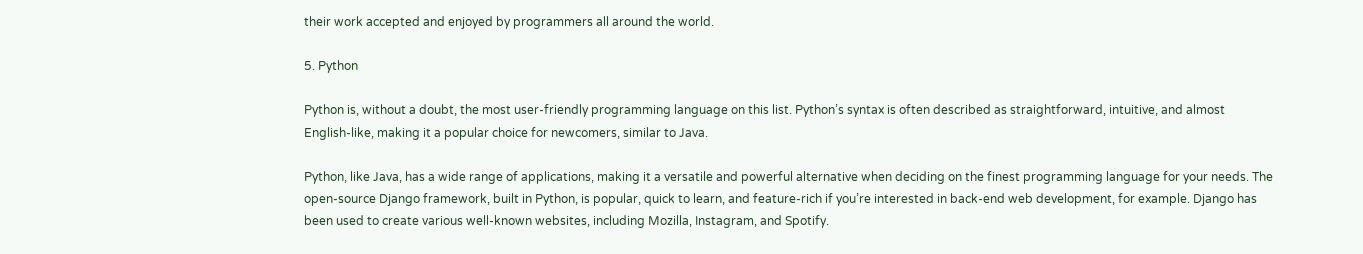their work accepted and enjoyed by programmers all around the world.

5. Python

Python is, without a doubt, the most user-friendly programming language on this list. Python’s syntax is often described as straightforward, intuitive, and almost English-like, making it a popular choice for newcomers, similar to Java.

Python, like Java, has a wide range of applications, making it a versatile and powerful alternative when deciding on the finest programming language for your needs. The open-source Django framework, built in Python, is popular, quick to learn, and feature-rich if you’re interested in back-end web development, for example. Django has been used to create various well-known websites, including Mozilla, Instagram, and Spotify.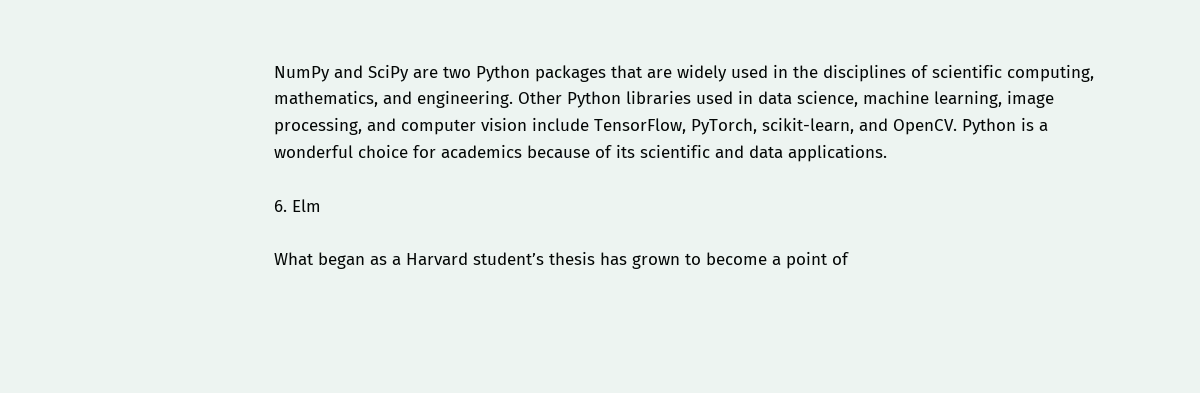NumPy and SciPy are two Python packages that are widely used in the disciplines of scientific computing, mathematics, and engineering. Other Python libraries used in data science, machine learning, image processing, and computer vision include TensorFlow, PyTorch, scikit-learn, and OpenCV. Python is a wonderful choice for academics because of its scientific and data applications.

6. Elm

What began as a Harvard student’s thesis has grown to become a point of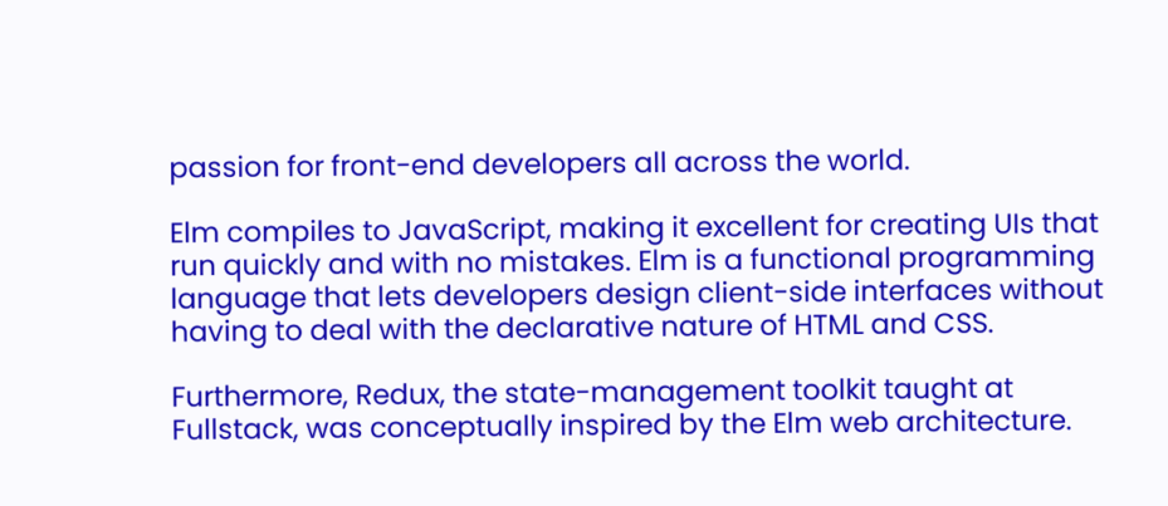passion for front-end developers all across the world.

Elm compiles to JavaScript, making it excellent for creating UIs that run quickly and with no mistakes. Elm is a functional programming language that lets developers design client-side interfaces without having to deal with the declarative nature of HTML and CSS.

Furthermore, Redux, the state-management toolkit taught at Fullstack, was conceptually inspired by the Elm web architecture.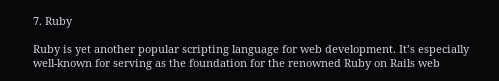7. Ruby

Ruby is yet another popular scripting language for web development. It’s especially well-known for serving as the foundation for the renowned Ruby on Rails web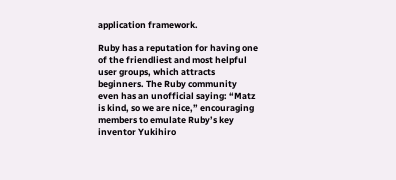application framework.

Ruby has a reputation for having one of the friendliest and most helpful user groups, which attracts beginners. The Ruby community even has an unofficial saying: “Matz is kind, so we are nice,” encouraging members to emulate Ruby’s key inventor Yukihiro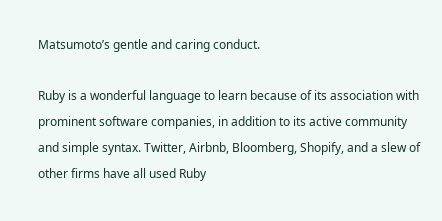Matsumoto’s gentle and caring conduct.

Ruby is a wonderful language to learn because of its association with prominent software companies, in addition to its active community and simple syntax. Twitter, Airbnb, Bloomberg, Shopify, and a slew of other firms have all used Ruby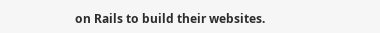on Rails to build their websites.